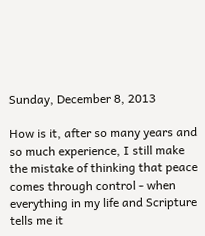Sunday, December 8, 2013

How is it, after so many years and so much experience, I still make the mistake of thinking that peace comes through control - when everything in my life and Scripture tells me it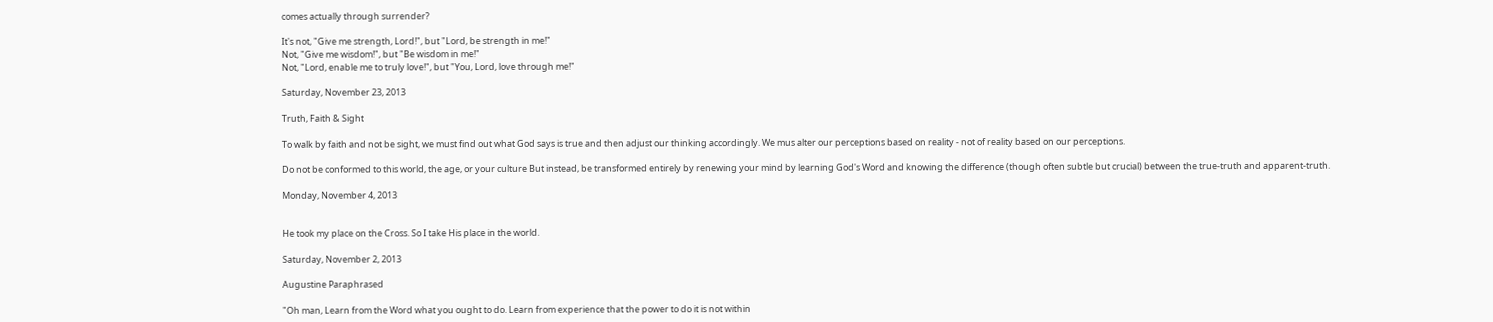comes actually through surrender?

It's not, "Give me strength, Lord!", but "Lord, be strength in me!"
Not, "Give me wisdom!", but "Be wisdom in me!"
Not, "Lord, enable me to truly love!", but "You, Lord, love through me!"

Saturday, November 23, 2013

Truth, Faith & Sight

To walk by faith and not be sight, we must find out what God says is true and then adjust our thinking accordingly. We mus alter our perceptions based on reality - not of reality based on our perceptions.

Do not be conformed to this world, the age, or your culture But instead, be transformed entirely by renewing your mind by learning God's Word and knowing the difference (though often subtle but crucial) between the true-truth and apparent-truth.

Monday, November 4, 2013


He took my place on the Cross. So I take His place in the world.

Saturday, November 2, 2013

Augustine Paraphrased

"Oh man, Learn from the Word what you ought to do. Learn from experience that the power to do it is not within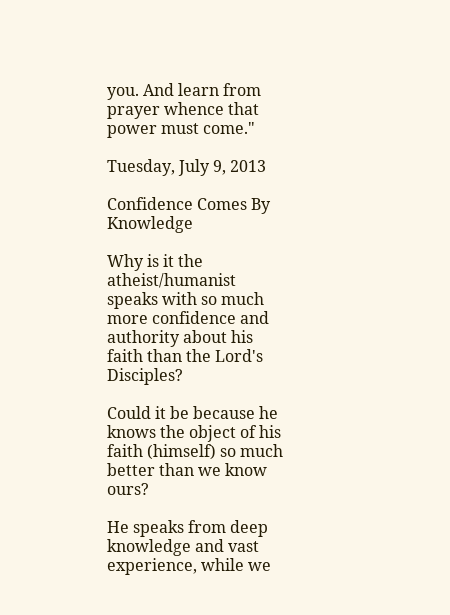you. And learn from prayer whence that power must come."

Tuesday, July 9, 2013

Confidence Comes By Knowledge

Why is it the atheist/humanist speaks with so much more confidence and authority about his faith than the Lord's Disciples?

Could it be because he knows the object of his faith (himself) so much better than we know ours?

He speaks from deep knowledge and vast experience, while we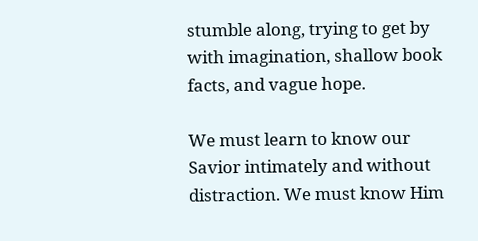stumble along, trying to get by with imagination, shallow book facts, and vague hope.

We must learn to know our Savior intimately and without distraction. We must know Him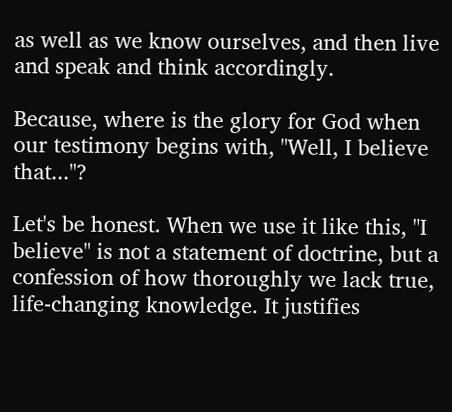as well as we know ourselves, and then live and speak and think accordingly.

Because, where is the glory for God when our testimony begins with, "Well, I believe that..."?

Let's be honest. When we use it like this, "I believe" is not a statement of doctrine, but a confession of how thoroughly we lack true, life-changing knowledge. It justifies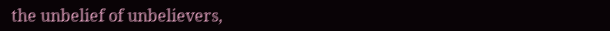the unbelief of unbelievers,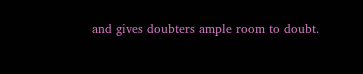and gives doubters ample room to doubt.